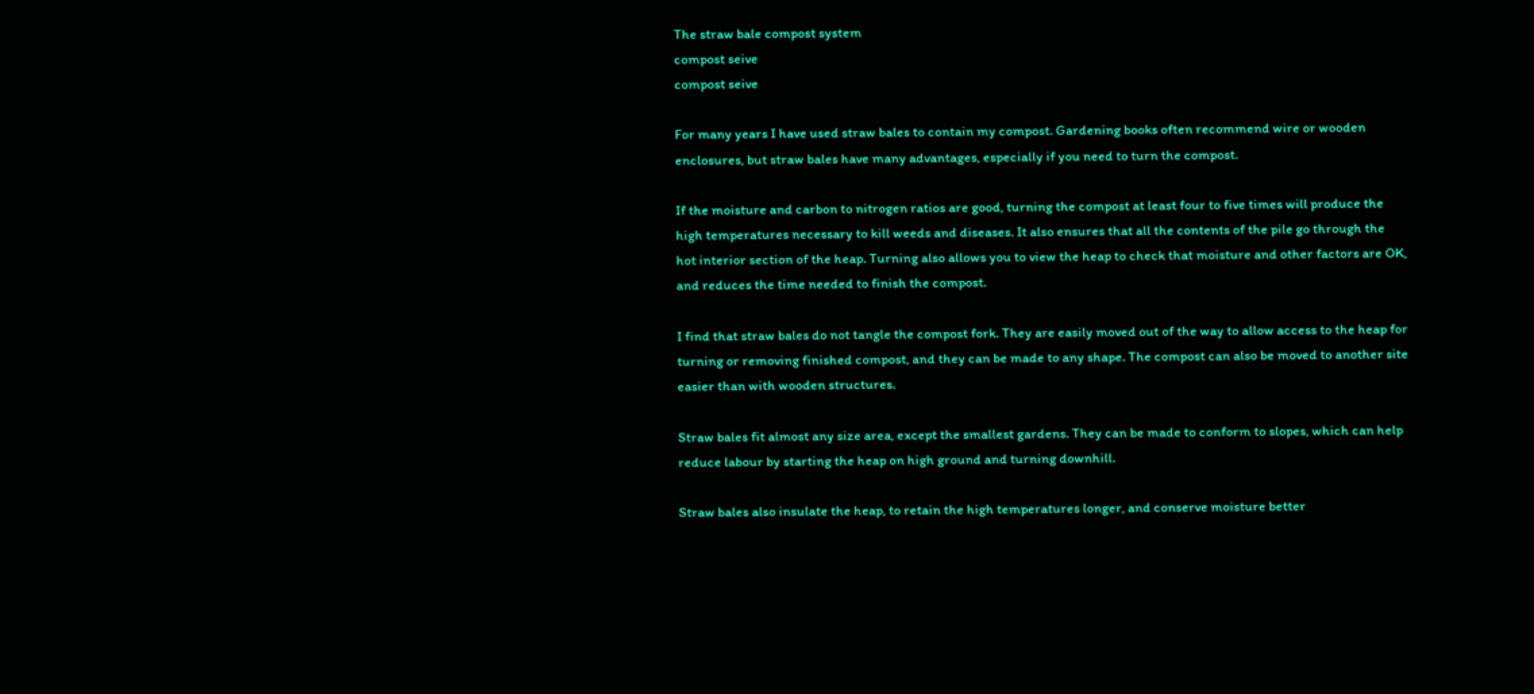The straw bale compost system
compost seive
compost seive

For many years I have used straw bales to contain my compost. Gardening books often recommend wire or wooden enclosures, but straw bales have many advantages, especially if you need to turn the compost.

If the moisture and carbon to nitrogen ratios are good, turning the compost at least four to five times will produce the high temperatures necessary to kill weeds and diseases. It also ensures that all the contents of the pile go through the hot interior section of the heap. Turning also allows you to view the heap to check that moisture and other factors are OK, and reduces the time needed to finish the compost.

I find that straw bales do not tangle the compost fork. They are easily moved out of the way to allow access to the heap for turning or removing finished compost, and they can be made to any shape. The compost can also be moved to another site easier than with wooden structures.

Straw bales fit almost any size area, except the smallest gardens. They can be made to conform to slopes, which can help reduce labour by starting the heap on high ground and turning downhill.

Straw bales also insulate the heap, to retain the high temperatures longer, and conserve moisture better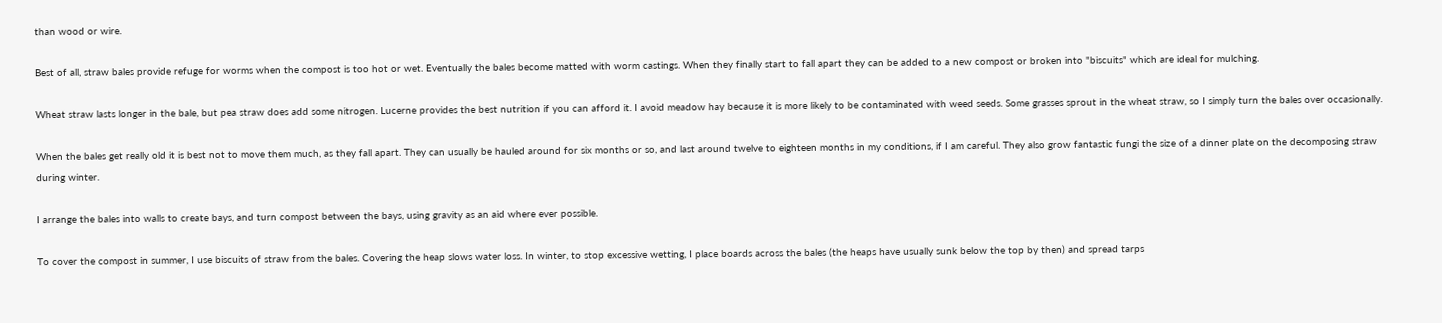than wood or wire.

Best of all, straw bales provide refuge for worms when the compost is too hot or wet. Eventually the bales become matted with worm castings. When they finally start to fall apart they can be added to a new compost or broken into "biscuits" which are ideal for mulching.

Wheat straw lasts longer in the bale, but pea straw does add some nitrogen. Lucerne provides the best nutrition if you can afford it. I avoid meadow hay because it is more likely to be contaminated with weed seeds. Some grasses sprout in the wheat straw, so I simply turn the bales over occasionally.

When the bales get really old it is best not to move them much, as they fall apart. They can usually be hauled around for six months or so, and last around twelve to eighteen months in my conditions, if I am careful. They also grow fantastic fungi the size of a dinner plate on the decomposing straw during winter.

I arrange the bales into walls to create bays, and turn compost between the bays, using gravity as an aid where ever possible.

To cover the compost in summer, I use biscuits of straw from the bales. Covering the heap slows water loss. In winter, to stop excessive wetting, I place boards across the bales (the heaps have usually sunk below the top by then) and spread tarps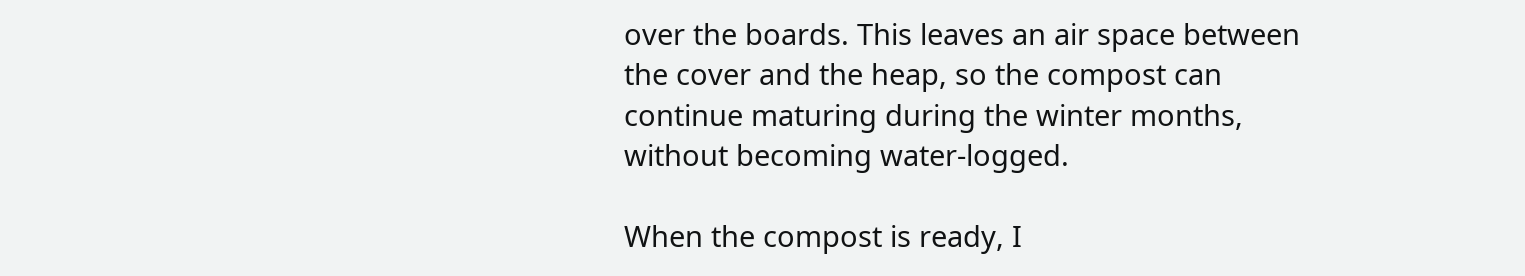over the boards. This leaves an air space between the cover and the heap, so the compost can continue maturing during the winter months, without becoming water-logged.

When the compost is ready, I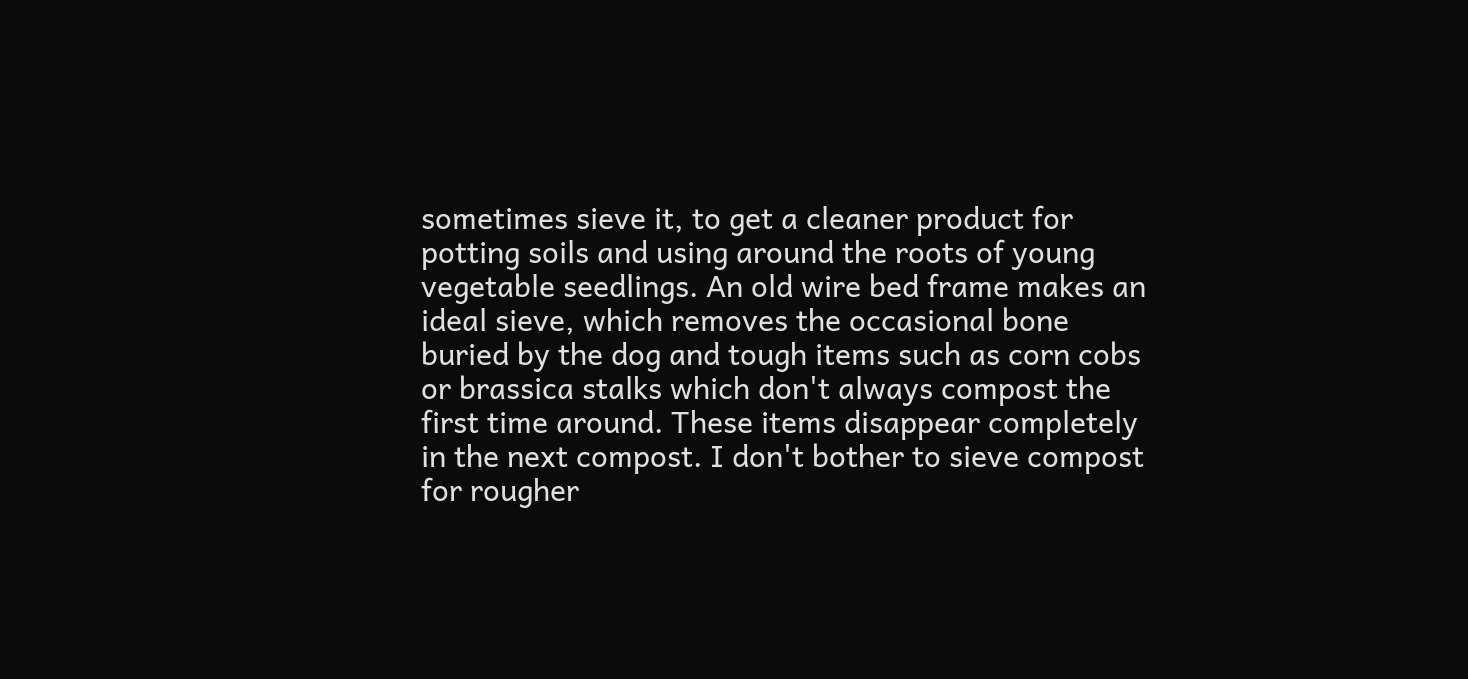sometimes sieve it, to get a cleaner product for potting soils and using around the roots of young vegetable seedlings. An old wire bed frame makes an ideal sieve, which removes the occasional bone buried by the dog and tough items such as corn cobs or brassica stalks which don't always compost the first time around. These items disappear completely in the next compost. I don't bother to sieve compost for rougher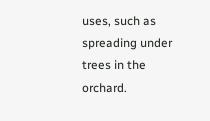uses, such as spreading under trees in the orchard.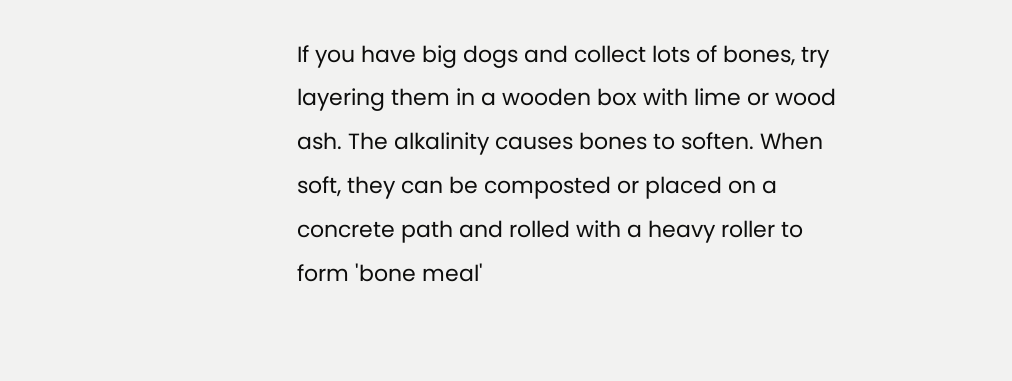If you have big dogs and collect lots of bones, try layering them in a wooden box with lime or wood ash. The alkalinity causes bones to soften. When soft, they can be composted or placed on a concrete path and rolled with a heavy roller to form 'bone meal'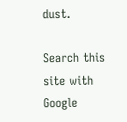dust.

Search this site with Google